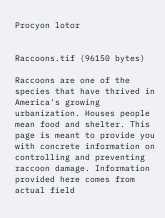Procyon lotor


Raccoons.tif (96150 bytes)

Raccoons are one of the species that have thrived in America's growing urbanization. Houses people mean food and shelter. This page is meant to provide you with concrete information on controlling and preventing raccoon damage. Information provided here comes from actual field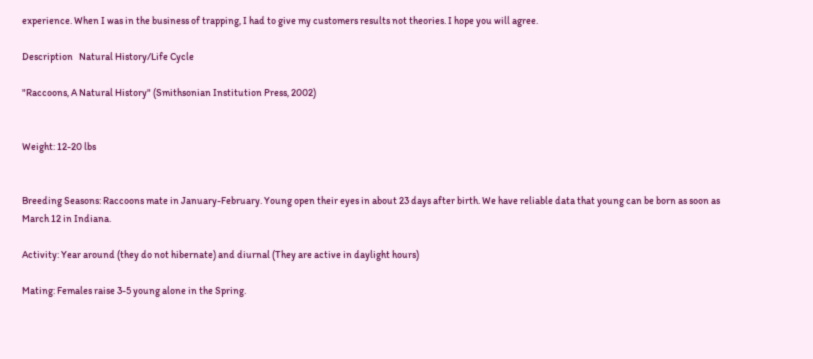experience. When I was in the business of trapping, I had to give my customers results not theories. I hope you will agree.

Description   Natural History/Life Cycle

"Raccoons, A Natural History" (Smithsonian Institution Press, 2002)


Weight: 12-20 lbs


Breeding Seasons: Raccoons mate in January-February. Young open their eyes in about 23 days after birth. We have reliable data that young can be born as soon as March 12 in Indiana.

Activity: Year around (they do not hibernate) and diurnal (They are active in daylight hours)

Mating: Females raise 3-5 young alone in the Spring.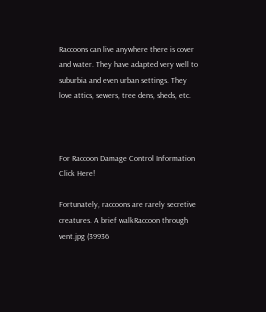Raccoons can live anywhere there is cover and water. They have adapted very well to suburbia and even urban settings. They love attics, sewers, tree dens, sheds, etc.



For Raccoon Damage Control Information Click Here!

Fortunately, raccoons are rarely secretive creatures. A brief walkRaccoon through vent.jpg (39936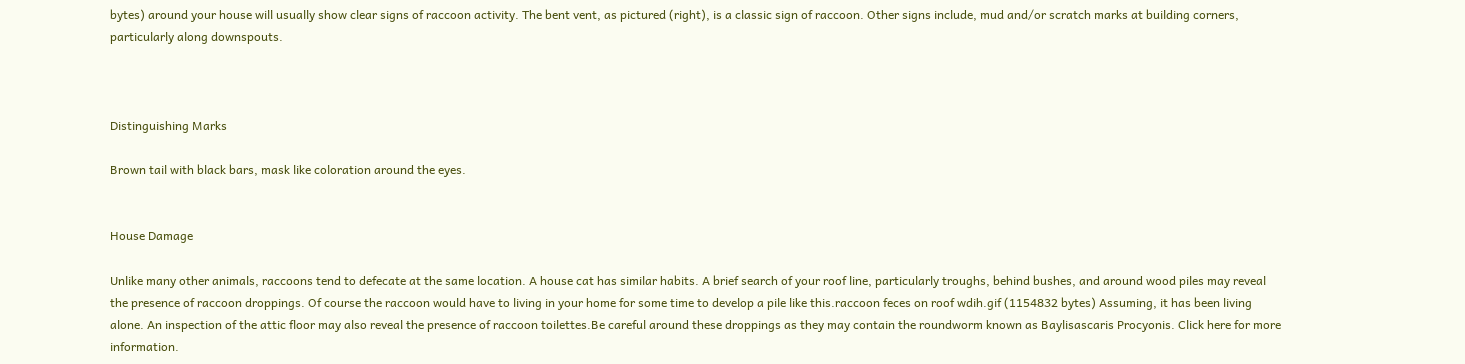bytes) around your house will usually show clear signs of raccoon activity. The bent vent, as pictured (right), is a classic sign of raccoon. Other signs include, mud and/or scratch marks at building corners, particularly along downspouts.



Distinguishing Marks

Brown tail with black bars, mask like coloration around the eyes.


House Damage

Unlike many other animals, raccoons tend to defecate at the same location. A house cat has similar habits. A brief search of your roof line, particularly troughs, behind bushes, and around wood piles may reveal the presence of raccoon droppings. Of course the raccoon would have to living in your home for some time to develop a pile like this.raccoon feces on roof wdih.gif (1154832 bytes) Assuming, it has been living alone. An inspection of the attic floor may also reveal the presence of raccoon toilettes.Be careful around these droppings as they may contain the roundworm known as Baylisascaris Procyonis. Click here for more information.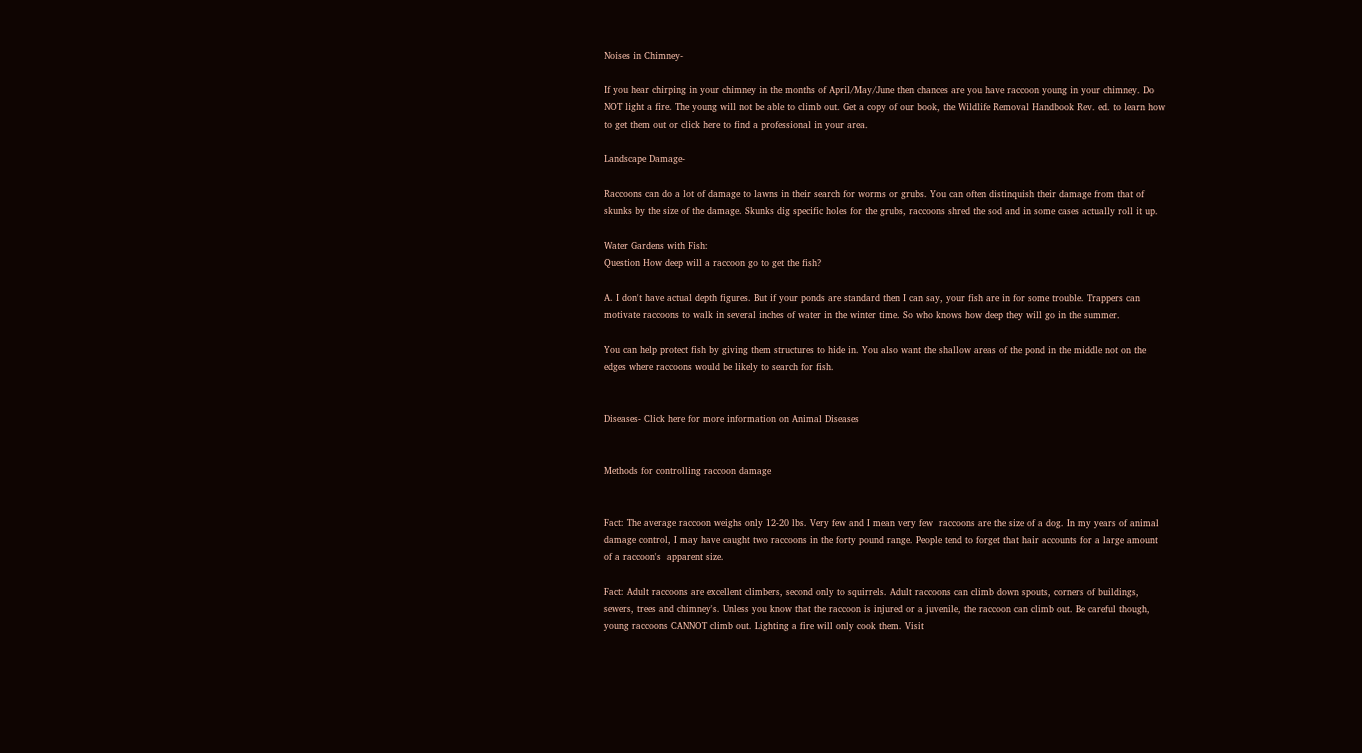Noises in Chimney-

If you hear chirping in your chimney in the months of April/May/June then chances are you have raccoon young in your chimney. Do NOT light a fire. The young will not be able to climb out. Get a copy of our book, the Wildlife Removal Handbook Rev. ed. to learn how to get them out or click here to find a professional in your area.

Landscape Damage-

Raccoons can do a lot of damage to lawns in their search for worms or grubs. You can often distinquish their damage from that of skunks by the size of the damage. Skunks dig specific holes for the grubs, raccoons shred the sod and in some cases actually roll it up.

Water Gardens with Fish:
Question How deep will a raccoon go to get the fish?

A. I don't have actual depth figures. But if your ponds are standard then I can say, your fish are in for some trouble. Trappers can motivate raccoons to walk in several inches of water in the winter time. So who knows how deep they will go in the summer.

You can help protect fish by giving them structures to hide in. You also want the shallow areas of the pond in the middle not on the edges where raccoons would be likely to search for fish.


Diseases- Click here for more information on Animal Diseases


Methods for controlling raccoon damage


Fact: The average raccoon weighs only 12-20 lbs. Very few and I mean very few  raccoons are the size of a dog. In my years of animal damage control, I may have caught two raccoons in the forty pound range. People tend to forget that hair accounts for a large amount of a raccoon's  apparent size.

Fact: Adult raccoons are excellent climbers, second only to squirrels. Adult raccoons can climb down spouts, corners of buildings, sewers, trees and chimney's. Unless you know that the raccoon is injured or a juvenile, the raccoon can climb out. Be careful though, young raccoons CANNOT climb out. Lighting a fire will only cook them. Visit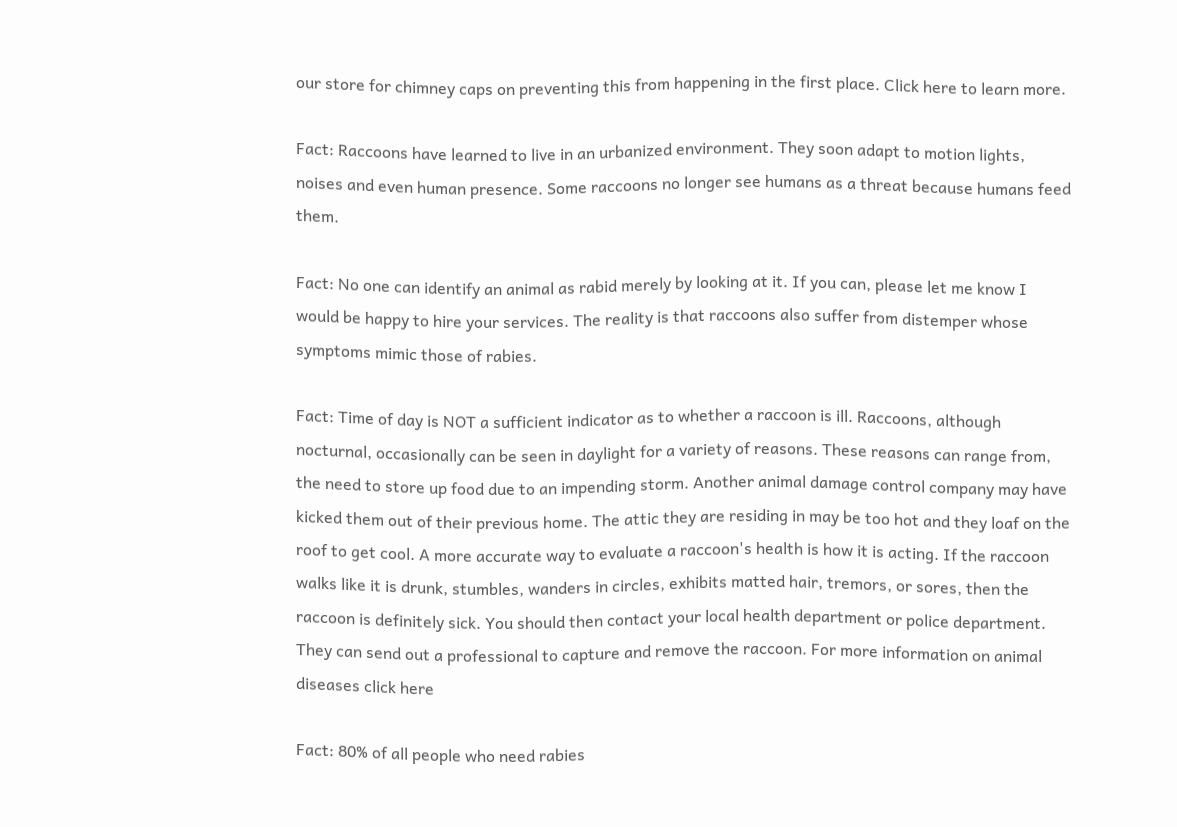our store for chimney caps on preventing this from happening in the first place. Click here to learn more.

Fact: Raccoons have learned to live in an urbanized environment. They soon adapt to motion lights, noises and even human presence. Some raccoons no longer see humans as a threat because humans feed them.

Fact: No one can identify an animal as rabid merely by looking at it. If you can, please let me know I would be happy to hire your services. The reality is that raccoons also suffer from distemper whose symptoms mimic those of rabies.

Fact: Time of day is NOT a sufficient indicator as to whether a raccoon is ill. Raccoons, although nocturnal, occasionally can be seen in daylight for a variety of reasons. These reasons can range from, the need to store up food due to an impending storm. Another animal damage control company may have kicked them out of their previous home. The attic they are residing in may be too hot and they loaf on the roof to get cool. A more accurate way to evaluate a raccoon's health is how it is acting. If the raccoon walks like it is drunk, stumbles, wanders in circles, exhibits matted hair, tremors, or sores, then the raccoon is definitely sick. You should then contact your local health department or police department. They can send out a professional to capture and remove the raccoon. For more information on animal diseases click here

Fact: 80% of all people who need rabies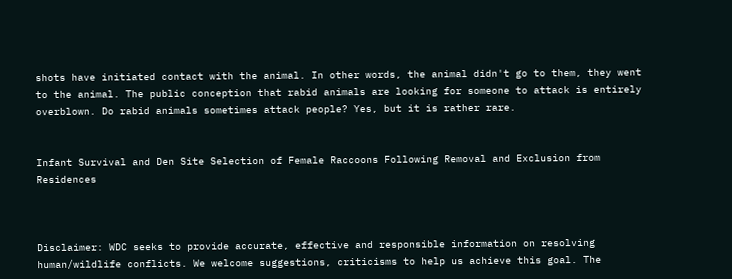shots have initiated contact with the animal. In other words, the animal didn't go to them, they went to the animal. The public conception that rabid animals are looking for someone to attack is entirely overblown. Do rabid animals sometimes attack people? Yes, but it is rather rare.


Infant Survival and Den Site Selection of Female Raccoons Following Removal and Exclusion from Residences



Disclaimer: WDC seeks to provide accurate, effective and responsible information on resolving human/wildlife conflicts. We welcome suggestions, criticisms to help us achieve this goal. The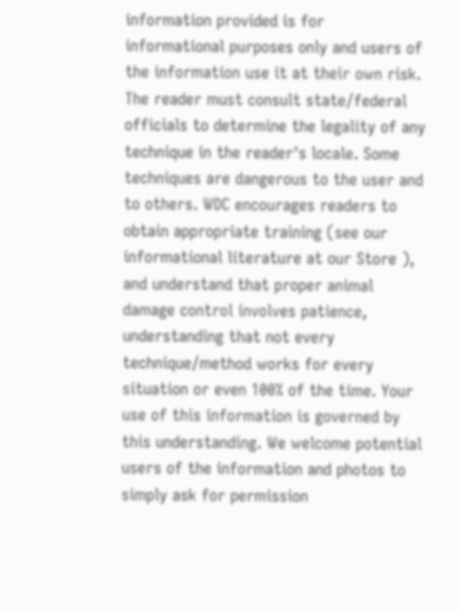information provided is for informational purposes only and users of the information use it at their own risk. The reader must consult state/federal officials to determine the legality of any technique in the reader's locale. Some techniques are dangerous to the user and to others. WDC encourages readers to obtain appropriate training (see our informational literature at our Store ), and understand that proper animal damage control involves patience, understanding that not every technique/method works for every situation or even 100% of the time. Your use of this information is governed by this understanding. We welcome potential users of the information and photos to simply ask for permission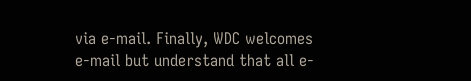via e-mail. Finally, WDC welcomes e-mail but understand that all e-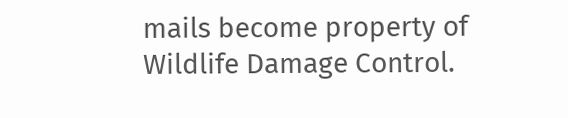mails become property of Wildlife Damage Control.